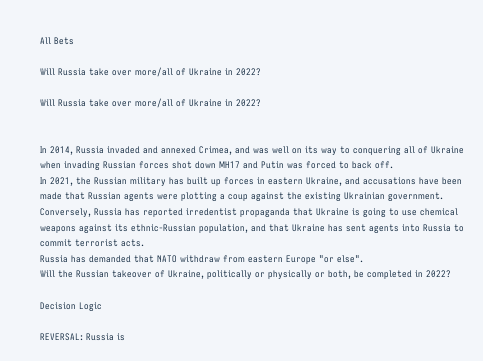All Bets

Will Russia take over more/all of Ukraine in 2022?

Will Russia take over more/all of Ukraine in 2022?


In 2014, Russia invaded and annexed Crimea, and was well on its way to conquering all of Ukraine when invading Russian forces shot down MH17 and Putin was forced to back off.
In 2021, the Russian military has built up forces in eastern Ukraine, and accusations have been made that Russian agents were plotting a coup against the existing Ukrainian government. Conversely, Russia has reported irredentist propaganda that Ukraine is going to use chemical weapons against its ethnic-Russian population, and that Ukraine has sent agents into Russia to commit terrorist acts.
Russia has demanded that NATO withdraw from eastern Europe "or else".
Will the Russian takeover of Ukraine, politically or physically or both, be completed in 2022?

Decision Logic

REVERSAL: Russia is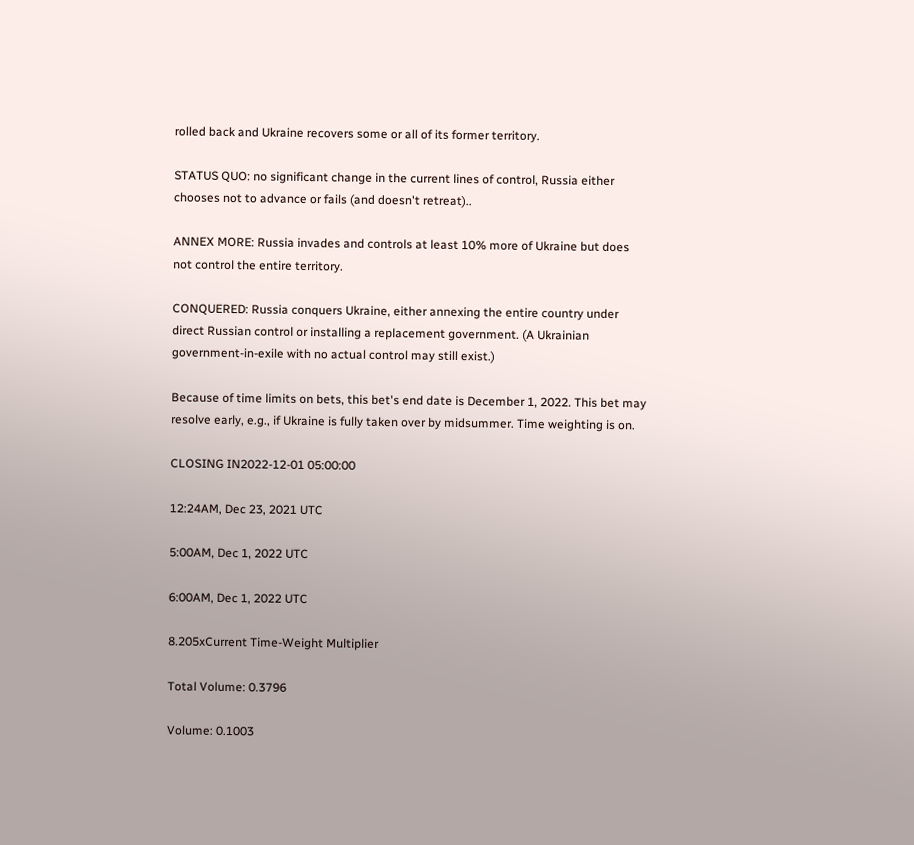rolled back and Ukraine recovers some or all of its former territory.

STATUS QUO: no significant change in the current lines of control, Russia either chooses not to advance or fails (and doesn't retreat)..

ANNEX MORE: Russia invades and controls at least 10% more of Ukraine but does not control the entire territory.

CONQUERED: Russia conquers Ukraine, either annexing the entire country under direct Russian control or installing a replacement government. (A Ukrainian government-in-exile with no actual control may still exist.)

Because of time limits on bets, this bet's end date is December 1, 2022. This bet may resolve early, e.g., if Ukraine is fully taken over by midsummer. Time weighting is on.

CLOSING IN2022-12-01 05:00:00

12:24AM, Dec 23, 2021 UTC

5:00AM, Dec 1, 2022 UTC

6:00AM, Dec 1, 2022 UTC

8.205xCurrent Time-Weight Multiplier

Total Volume: 0.3796

Volume: 0.1003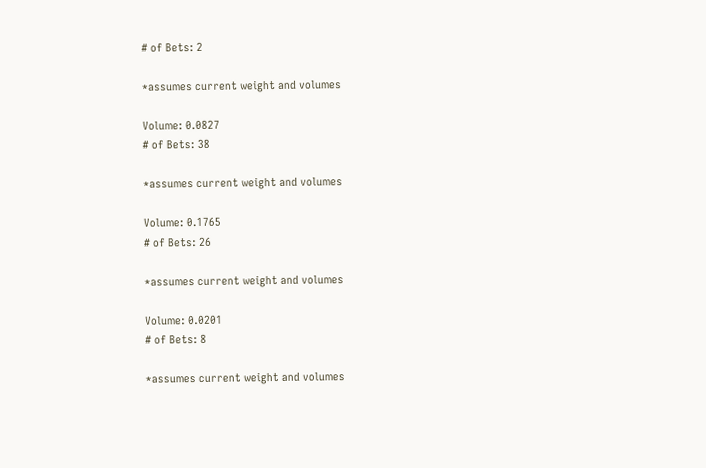# of Bets: 2

*assumes current weight and volumes

Volume: 0.0827
# of Bets: 38

*assumes current weight and volumes

Volume: 0.1765
# of Bets: 26

*assumes current weight and volumes

Volume: 0.0201
# of Bets: 8

*assumes current weight and volumes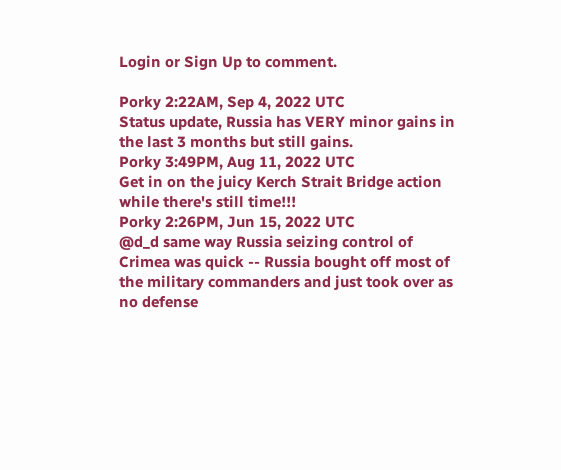Login or Sign Up to comment.

Porky 2:22AM, Sep 4, 2022 UTC
Status update, Russia has VERY minor gains in the last 3 months but still gains.
Porky 3:49PM, Aug 11, 2022 UTC
Get in on the juicy Kerch Strait Bridge action while there's still time!!!
Porky 2:26PM, Jun 15, 2022 UTC
@d_d same way Russia seizing control of Crimea was quick -- Russia bought off most of the military commanders and just took over as no defense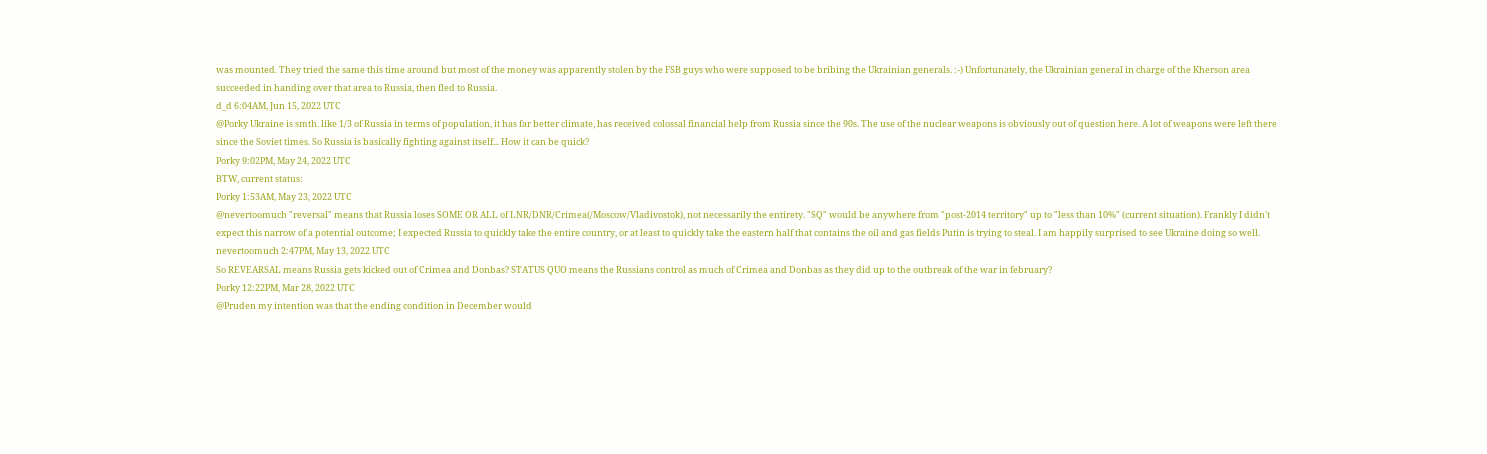was mounted. They tried the same this time around but most of the money was apparently stolen by the FSB guys who were supposed to be bribing the Ukrainian generals. :-) Unfortunately, the Ukrainian general in charge of the Kherson area succeeded in handing over that area to Russia, then fled to Russia.
d_d 6:04AM, Jun 15, 2022 UTC
@Porky Ukraine is smth. like 1/3 of Russia in terms of population, it has far better climate, has received colossal financial help from Russia since the 90s. The use of the nuclear weapons is obviously out of question here. A lot of weapons were left there since the Soviet times. So Russia is basically fighting against itself... How it can be quick?
Porky 9:02PM, May 24, 2022 UTC
BTW, current status:
Porky 1:53AM, May 23, 2022 UTC
@nevertoomuch "reversal" means that Russia loses SOME OR ALL of LNR/DNR/Crimea(/Moscow/Vladivostok), not necessarily the entirety. "SQ" would be anywhere from "post-2014 territory" up to "less than 10%" (current situation). Frankly I didn't expect this narrow of a potential outcome; I expected Russia to quickly take the entire country, or at least to quickly take the eastern half that contains the oil and gas fields Putin is trying to steal. I am happily surprised to see Ukraine doing so well.
nevertoomuch 2:47PM, May 13, 2022 UTC
So REVEARSAL means Russia gets kicked out of Crimea and Donbas? STATUS QUO means the Russians control as much of Crimea and Donbas as they did up to the outbreak of the war in february?
Porky 12:22PM, Mar 28, 2022 UTC
@Pruden my intention was that the ending condition in December would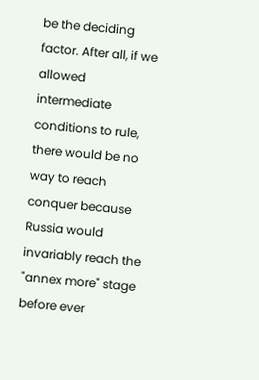be the deciding factor. After all, if we allowed intermediate conditions to rule, there would be no way to reach conquer because Russia would invariably reach the "annex more" stage before ever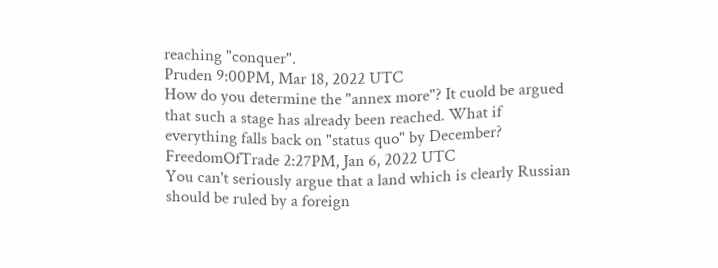reaching "conquer".
Pruden 9:00PM, Mar 18, 2022 UTC
How do you determine the "annex more"? It cuold be argued that such a stage has already been reached. What if everything falls back on "status quo" by December?
FreedomOfTrade 2:27PM, Jan 6, 2022 UTC
You can't seriously argue that a land which is clearly Russian should be ruled by a foreign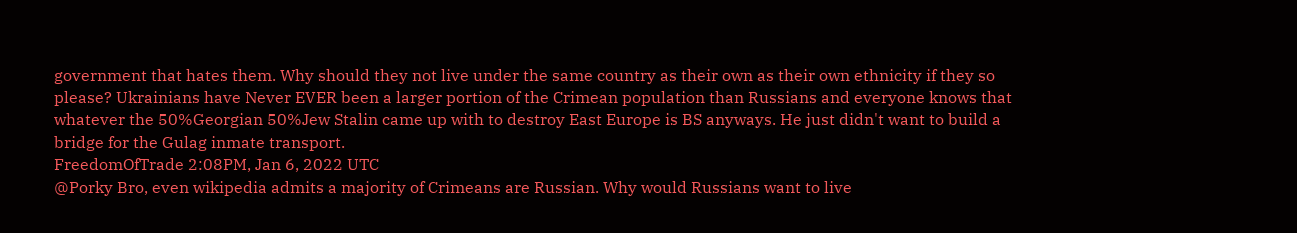government that hates them. Why should they not live under the same country as their own as their own ethnicity if they so please? Ukrainians have Never EVER been a larger portion of the Crimean population than Russians and everyone knows that whatever the 50%Georgian 50%Jew Stalin came up with to destroy East Europe is BS anyways. He just didn't want to build a bridge for the Gulag inmate transport.
FreedomOfTrade 2:08PM, Jan 6, 2022 UTC
@Porky Bro, even wikipedia admits a majority of Crimeans are Russian. Why would Russians want to live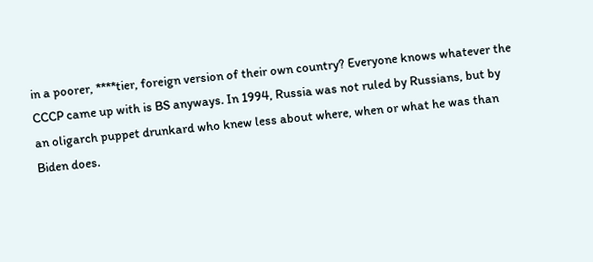in a poorer, ****tier, foreign version of their own country? Everyone knows whatever the CCCP came up with is BS anyways. In 1994, Russia was not ruled by Russians, but by an oligarch puppet drunkard who knew less about where, when or what he was than Biden does.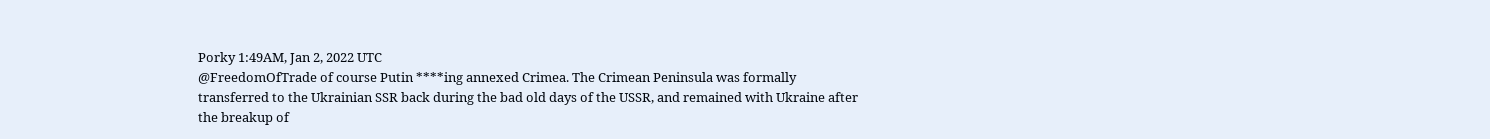Porky 1:49AM, Jan 2, 2022 UTC
@FreedomOfTrade of course Putin ****ing annexed Crimea. The Crimean Peninsula was formally transferred to the Ukrainian SSR back during the bad old days of the USSR, and remained with Ukraine after the breakup of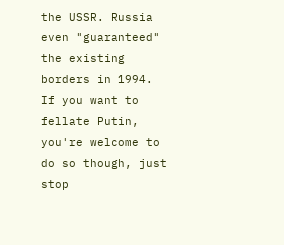the USSR. Russia even "guaranteed" the existing borders in 1994. If you want to fellate Putin, you're welcome to do so though, just stop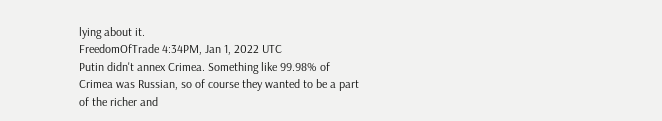lying about it.
FreedomOfTrade 4:34PM, Jan 1, 2022 UTC
Putin didn't annex Crimea. Something like 99.98% of Crimea was Russian, so of course they wanted to be a part of the richer and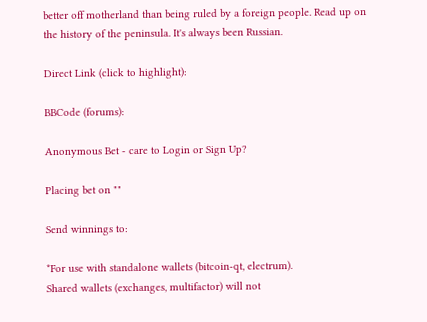better off motherland than being ruled by a foreign people. Read up on the history of the peninsula. It's always been Russian.

Direct Link (click to highlight):

BBCode (forums):

Anonymous Bet - care to Login or Sign Up?

Placing bet on ""

Send winnings to:

*For use with standalone wallets (bitcoin-qt, electrum).
Shared wallets (exchanges, multifactor) will not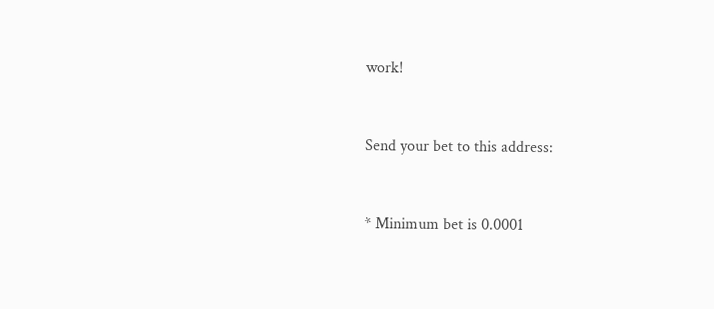work!


Send your bet to this address:


* Minimum bet is 0.0001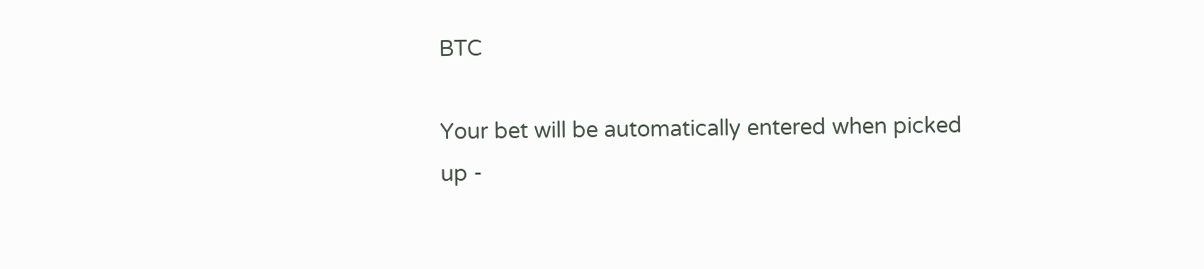BTC

Your bet will be automatically entered when picked up -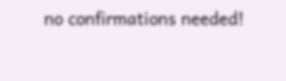no confirmations needed!